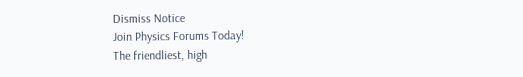Dismiss Notice
Join Physics Forums Today!
The friendliest, high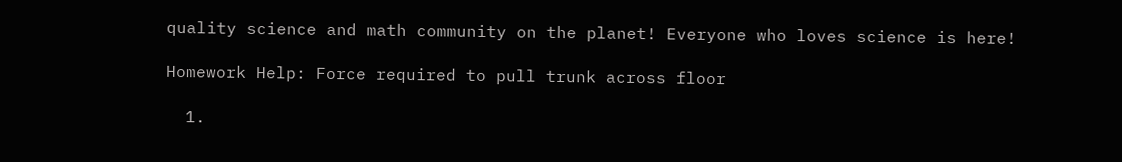quality science and math community on the planet! Everyone who loves science is here!

Homework Help: Force required to pull trunk across floor

  1.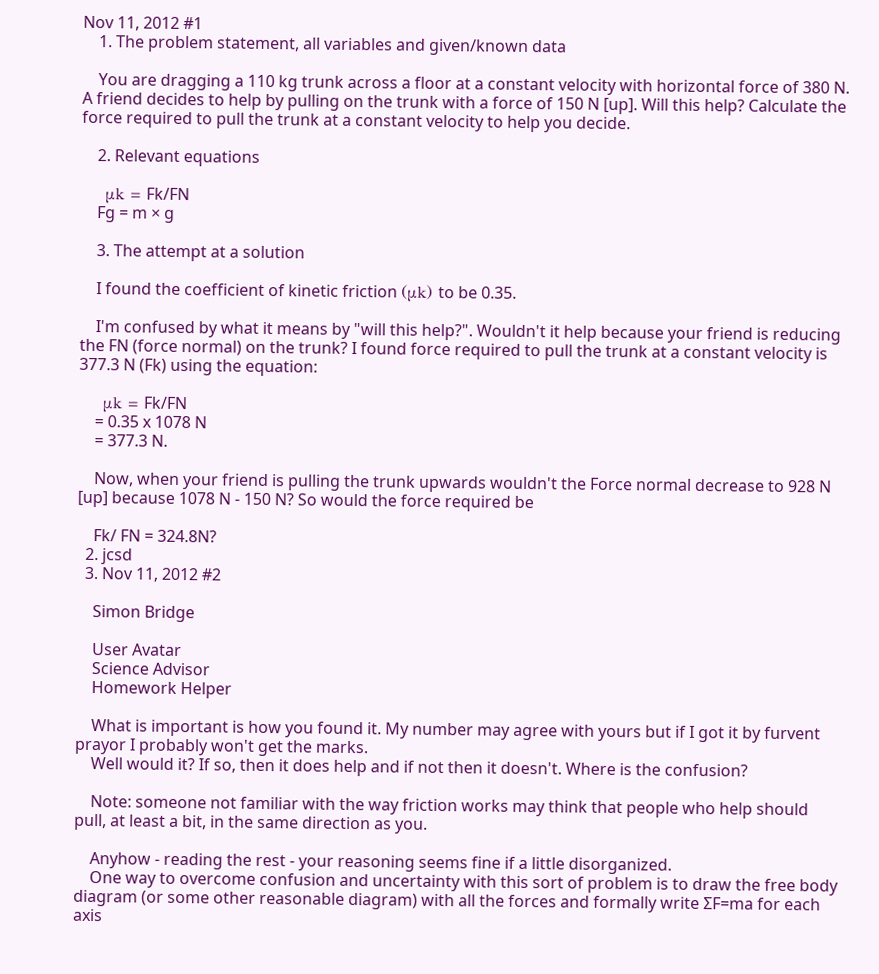Nov 11, 2012 #1
    1. The problem statement, all variables and given/known data

    You are dragging a 110 kg trunk across a floor at a constant velocity with horizontal force of 380 N. A friend decides to help by pulling on the trunk with a force of 150 N [up]. Will this help? Calculate the force required to pull the trunk at a constant velocity to help you decide.

    2. Relevant equations

    μk = Fk/FN
    Fg = m × g

    3. The attempt at a solution

    I found the coefficient of kinetic friction (μk) to be 0.35.

    I'm confused by what it means by "will this help?". Wouldn't it help because your friend is reducing the FN (force normal) on the trunk? I found force required to pull the trunk at a constant velocity is 377.3 N (Fk) using the equation:

    μk = Fk/FN
    = 0.35 x 1078 N
    = 377.3 N.

    Now, when your friend is pulling the trunk upwards wouldn't the Force normal decrease to 928 N [up] because 1078 N - 150 N? So would the force required be

    Fk/ FN = 324.8N?
  2. jcsd
  3. Nov 11, 2012 #2

    Simon Bridge

    User Avatar
    Science Advisor
    Homework Helper

    What is important is how you found it. My number may agree with yours but if I got it by furvent prayor I probably won't get the marks.
    Well would it? If so, then it does help and if not then it doesn't. Where is the confusion?

    Note: someone not familiar with the way friction works may think that people who help should pull, at least a bit, in the same direction as you.

    Anyhow - reading the rest - your reasoning seems fine if a little disorganized.
    One way to overcome confusion and uncertainty with this sort of problem is to draw the free body diagram (or some other reasonable diagram) with all the forces and formally write ƩF=ma for each axis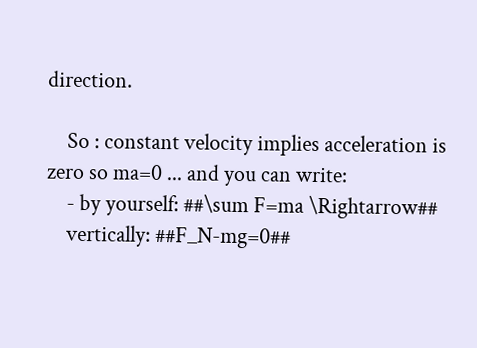direction.

    So : constant velocity implies acceleration is zero so ma=0 ... and you can write:
    - by yourself: ##\sum F=ma \Rightarrow##
    vertically: ##F_N-mg=0##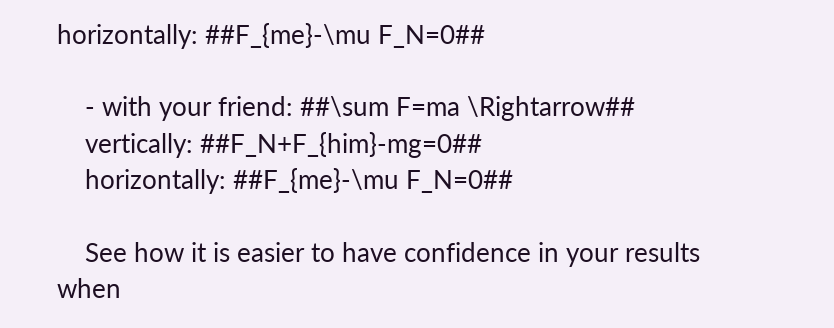horizontally: ##F_{me}-\mu F_N=0##

    - with your friend: ##\sum F=ma \Rightarrow##
    vertically: ##F_N+F_{him}-mg=0##
    horizontally: ##F_{me}-\mu F_N=0##

    See how it is easier to have confidence in your results when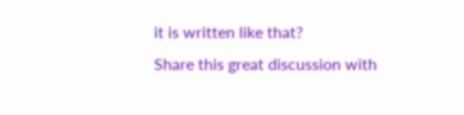it is written like that?
Share this great discussion with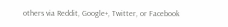others via Reddit, Google+, Twitter, or Facebook